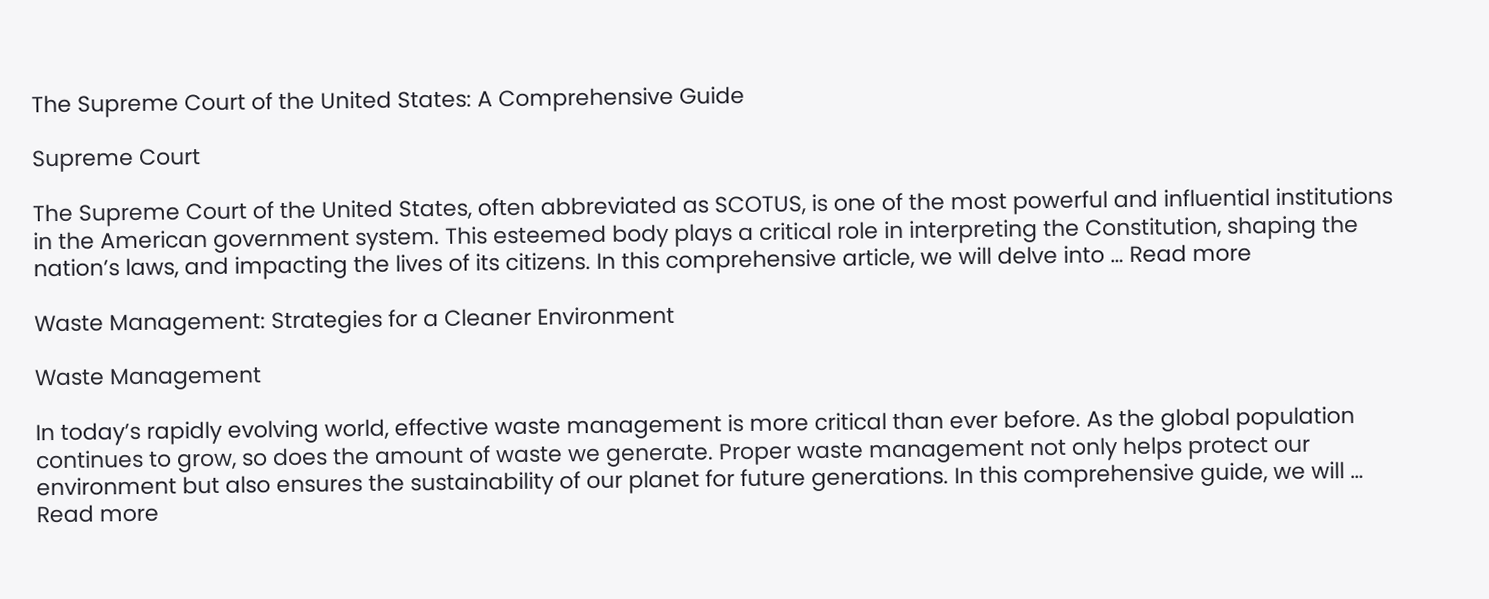The Supreme Court of the United States: A Comprehensive Guide

Supreme Court

The Supreme Court of the United States, often abbreviated as SCOTUS, is one of the most powerful and influential institutions in the American government system. This esteemed body plays a critical role in interpreting the Constitution, shaping the nation’s laws, and impacting the lives of its citizens. In this comprehensive article, we will delve into … Read more

Waste Management: Strategies for a Cleaner Environment

Waste Management

In today’s rapidly evolving world, effective waste management is more critical than ever before. As the global population continues to grow, so does the amount of waste we generate. Proper waste management not only helps protect our environment but also ensures the sustainability of our planet for future generations. In this comprehensive guide, we will … Read more